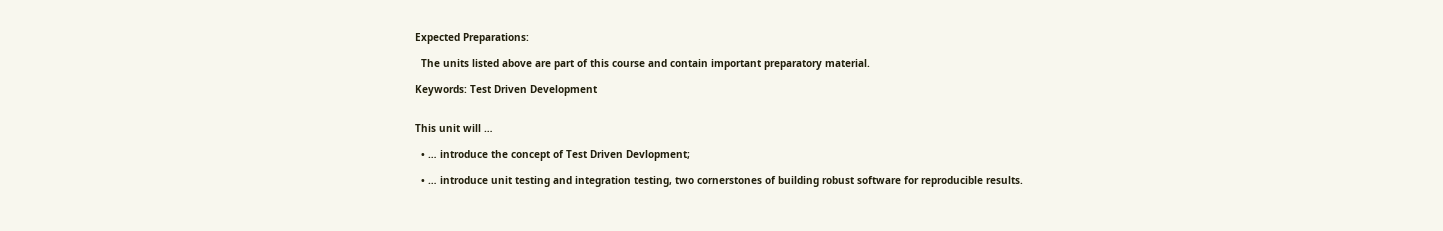Expected Preparations:

  The units listed above are part of this course and contain important preparatory material.

Keywords: Test Driven Development


This unit will …

  • … introduce the concept of Test Driven Devlopment;

  • … introduce unit testing and integration testing, two cornerstones of building robust software for reproducible results.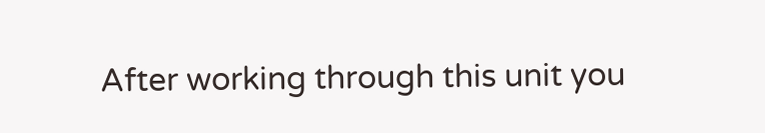After working through this unit you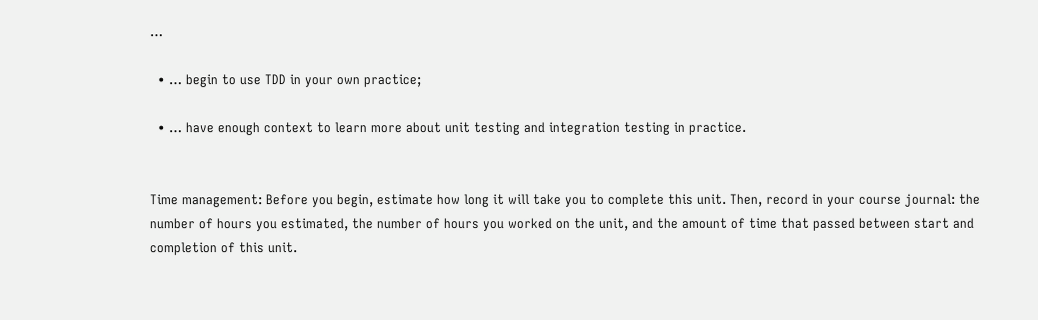…

  • … begin to use TDD in your own practice;

  • … have enough context to learn more about unit testing and integration testing in practice.


Time management: Before you begin, estimate how long it will take you to complete this unit. Then, record in your course journal: the number of hours you estimated, the number of hours you worked on the unit, and the amount of time that passed between start and completion of this unit.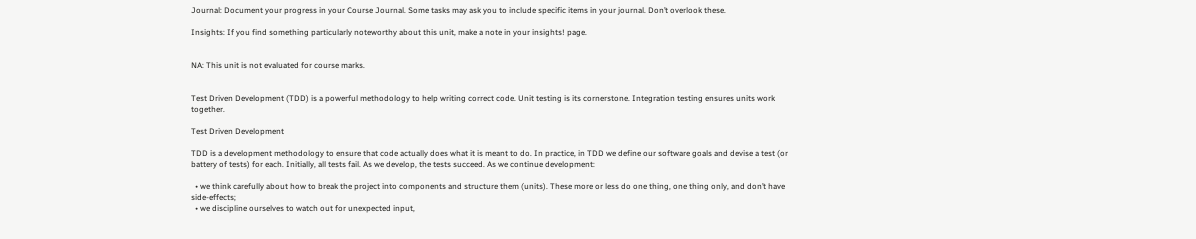Journal: Document your progress in your Course Journal. Some tasks may ask you to include specific items in your journal. Don’t overlook these.

Insights: If you find something particularly noteworthy about this unit, make a note in your insights! page.


NA: This unit is not evaluated for course marks.


Test Driven Development (TDD) is a powerful methodology to help writing correct code. Unit testing is its cornerstone. Integration testing ensures units work together.

Test Driven Development

TDD is a development methodology to ensure that code actually does what it is meant to do. In practice, in TDD we define our software goals and devise a test (or battery of tests) for each. Initially, all tests fail. As we develop, the tests succeed. As we continue development:

  • we think carefully about how to break the project into components and structure them (units). These more or less do one thing, one thing only, and don’t have side-effects;
  • we discipline ourselves to watch out for unexpected input,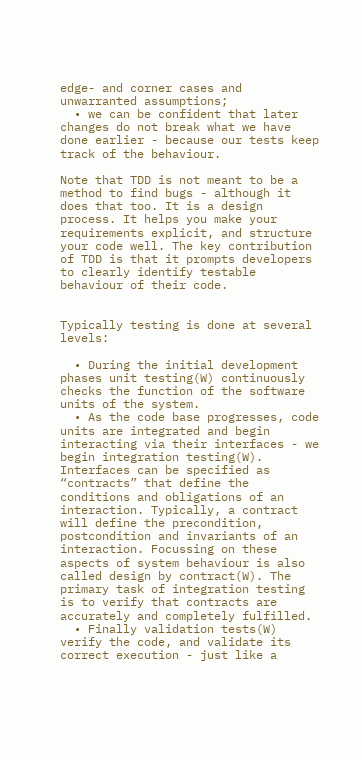edge- and corner cases and unwarranted assumptions;
  • we can be confident that later changes do not break what we have done earlier - because our tests keep track of the behaviour.

Note that TDD is not meant to be a method to find bugs - although it does that too. It is a design process. It helps you make your requirements explicit, and structure your code well. The key contribution of TDD is that it prompts developers to clearly identify testable behaviour of their code.


Typically testing is done at several levels:

  • During the initial development phases unit testing(W) continuously checks the function of the software units of the system.
  • As the code base progresses, code units are integrated and begin interacting via their interfaces - we begin integration testing(W). Interfaces can be specified as “contracts” that define the conditions and obligations of an interaction. Typically, a contract will define the precondition, postcondition and invariants of an interaction. Focussing on these aspects of system behaviour is also called design by contract(W). The primary task of integration testing is to verify that contracts are accurately and completely fulfilled.
  • Finally validation tests(W) verify the code, and validate its correct execution - just like a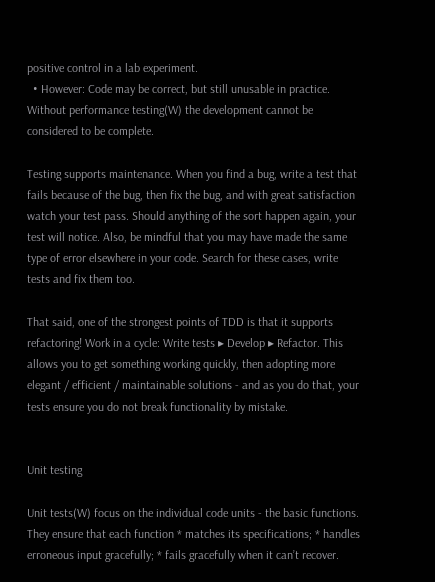positive control in a lab experiment.
  • However: Code may be correct, but still unusable in practice. Without performance testing(W) the development cannot be considered to be complete.

Testing supports maintenance. When you find a bug, write a test that fails because of the bug, then fix the bug, and with great satisfaction watch your test pass. Should anything of the sort happen again, your test will notice. Also, be mindful that you may have made the same type of error elsewhere in your code. Search for these cases, write tests and fix them too.

That said, one of the strongest points of TDD is that it supports refactoring! Work in a cycle: Write tests ▸ Develop ▸ Refactor. This allows you to get something working quickly, then adopting more elegant / efficient / maintainable solutions - and as you do that, your tests ensure you do not break functionality by mistake.


Unit testing

Unit tests(W) focus on the individual code units - the basic functions. They ensure that each function * matches its specifications; * handles erroneous input gracefully; * fails gracefully when it can’t recover.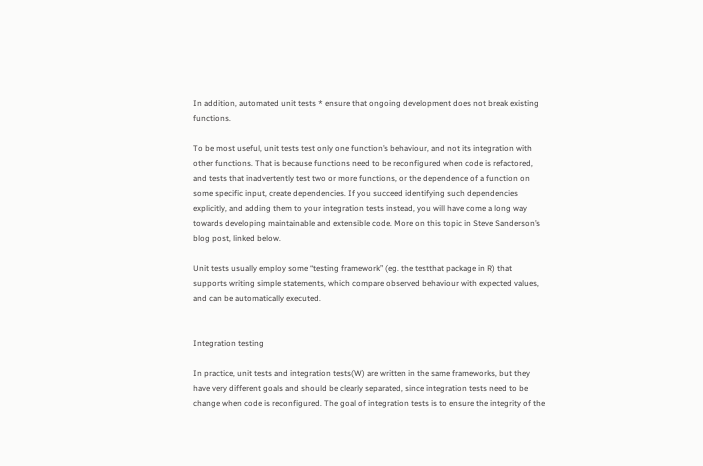In addition, automated unit tests * ensure that ongoing development does not break existing functions.

To be most useful, unit tests test only one function’s behaviour, and not its integration with other functions. That is because functions need to be reconfigured when code is refactored, and tests that inadvertently test two or more functions, or the dependence of a function on some specific input, create dependencies. If you succeed identifying such dependencies explicitly, and adding them to your integration tests instead, you will have come a long way towards developing maintainable and extensible code. More on this topic in Steve Sanderson’s blog post, linked below.

Unit tests usually employ some “testing framework” (eg. the testthat package in R) that supports writing simple statements, which compare observed behaviour with expected values, and can be automatically executed.


Integration testing

In practice, unit tests and integration tests(W) are written in the same frameworks, but they have very different goals and should be clearly separated, since integration tests need to be change when code is reconfigured. The goal of integration tests is to ensure the integrity of the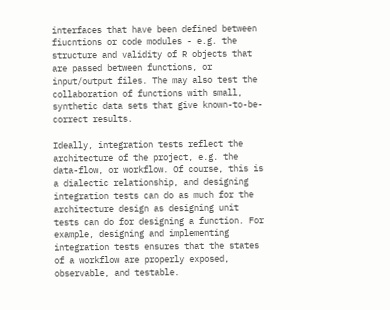interfaces that have been defined between fiucntions or code modules - e.g. the structure and validity of R objects that are passed between functions, or input/output files. The may also test the collaboration of functions with small, synthetic data sets that give known-to-be-correct results.

Ideally, integration tests reflect the architecture of the project, e.g. the data-flow, or workflow. Of course, this is a dialectic relationship, and designing integration tests can do as much for the architecture design as designing unit tests can do for designing a function. For example, designing and implementing integration tests ensures that the states of a workflow are properly exposed, observable, and testable.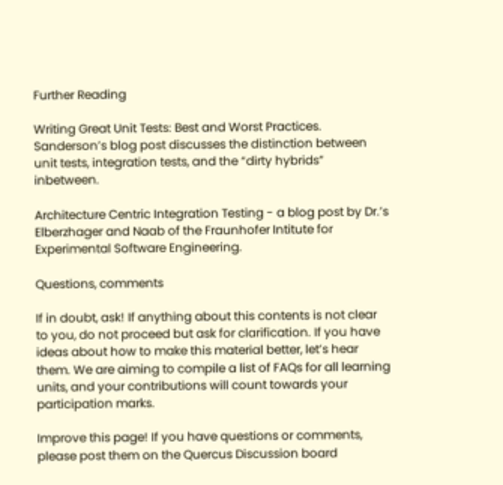Further Reading

Writing Great Unit Tests: Best and Worst Practices. Sanderson’s blog post discusses the distinction between unit tests, integration tests, and the “dirty hybrids” inbetween.

Architecture Centric Integration Testing - a blog post by Dr.’s Elberzhager and Naab of the Fraunhofer Intitute for Experimental Software Engineering.

Questions, comments

If in doubt, ask! If anything about this contents is not clear to you, do not proceed but ask for clarification. If you have ideas about how to make this material better, let’s hear them. We are aiming to compile a list of FAQs for all learning units, and your contributions will count towards your participation marks.

Improve this page! If you have questions or comments, please post them on the Quercus Discussion board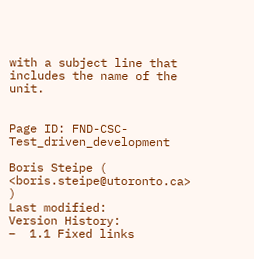with a subject line that includes the name of the unit.


Page ID: FND-CSC-Test_driven_development

Boris Steipe ( <boris.steipe@utoronto.ca> )
Last modified:
Version History:
–  1.1 Fixed links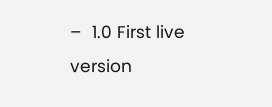–  1.0 First live version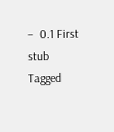–  0.1 First stub
Tagged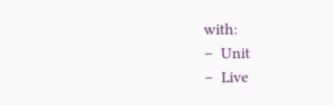with:
–  Unit
–  Live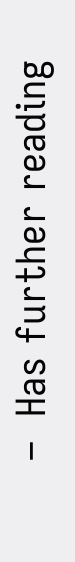–  Has further reading